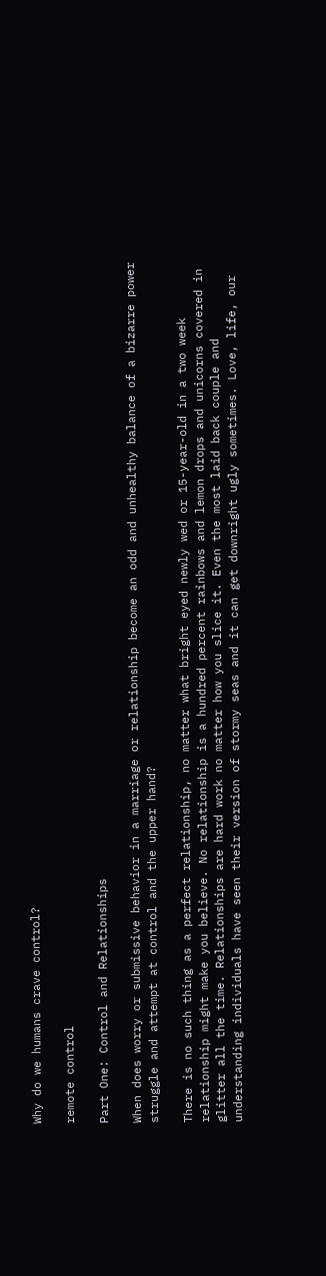Why do we humans crave control?

remote control

Part One: Control and Relationships

When does worry or submissive behavior in a marriage or relationship become an odd and unhealthy balance of a bizarre power struggle and attempt at control and the upper hand?

There is no such thing as a perfect relationship, no matter what bright eyed newly wed or 15-year-old in a two week relationship might make you believe. No relationship is a hundred percent rainbows and lemon drops and unicorns covered in glitter all the time. Relationships are hard work no matter how you slice it. Even the most laid back couple and understanding individuals have seen their version of stormy seas and it can get downright ugly sometimes. Love, life, our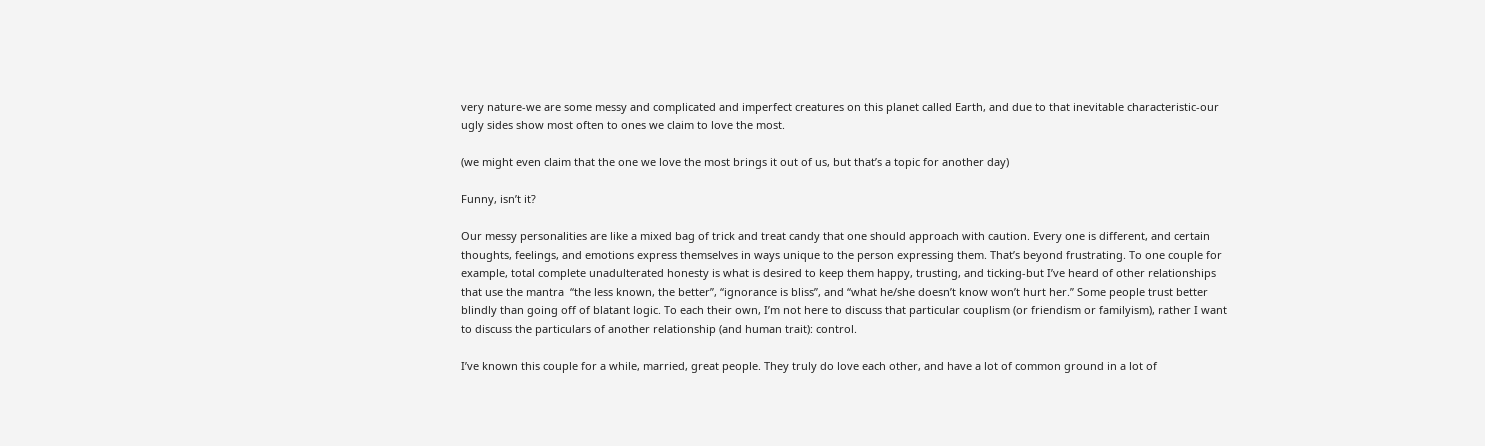very nature-we are some messy and complicated and imperfect creatures on this planet called Earth, and due to that inevitable characteristic-our ugly sides show most often to ones we claim to love the most.

(we might even claim that the one we love the most brings it out of us, but that’s a topic for another day)

Funny, isn’t it?

Our messy personalities are like a mixed bag of trick and treat candy that one should approach with caution. Every one is different, and certain thoughts, feelings, and emotions express themselves in ways unique to the person expressing them. That’s beyond frustrating. To one couple for example, total complete unadulterated honesty is what is desired to keep them happy, trusting, and ticking-but I’ve heard of other relationships that use the mantra  “the less known, the better”, “ignorance is bliss”, and “what he/she doesn’t know won’t hurt her.” Some people trust better blindly than going off of blatant logic. To each their own, I’m not here to discuss that particular couplism (or friendism or familyism), rather I want to discuss the particulars of another relationship (and human trait): control.

I’ve known this couple for a while, married, great people. They truly do love each other, and have a lot of common ground in a lot of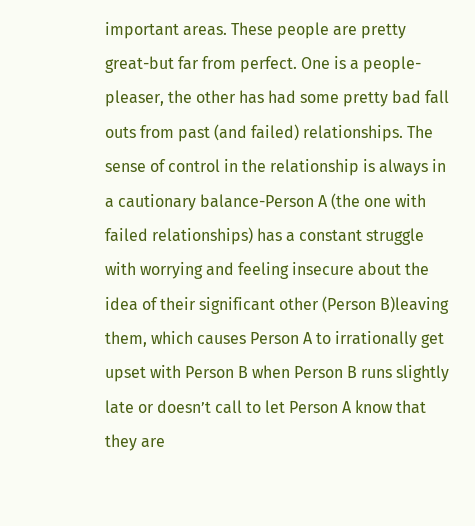important areas. These people are pretty great-but far from perfect. One is a people-pleaser, the other has had some pretty bad fall outs from past (and failed) relationships. The sense of control in the relationship is always in a cautionary balance-Person A (the one with failed relationships) has a constant struggle with worrying and feeling insecure about the idea of their significant other (Person B)leaving them, which causes Person A to irrationally get upset with Person B when Person B runs slightly late or doesn’t call to let Person A know that they are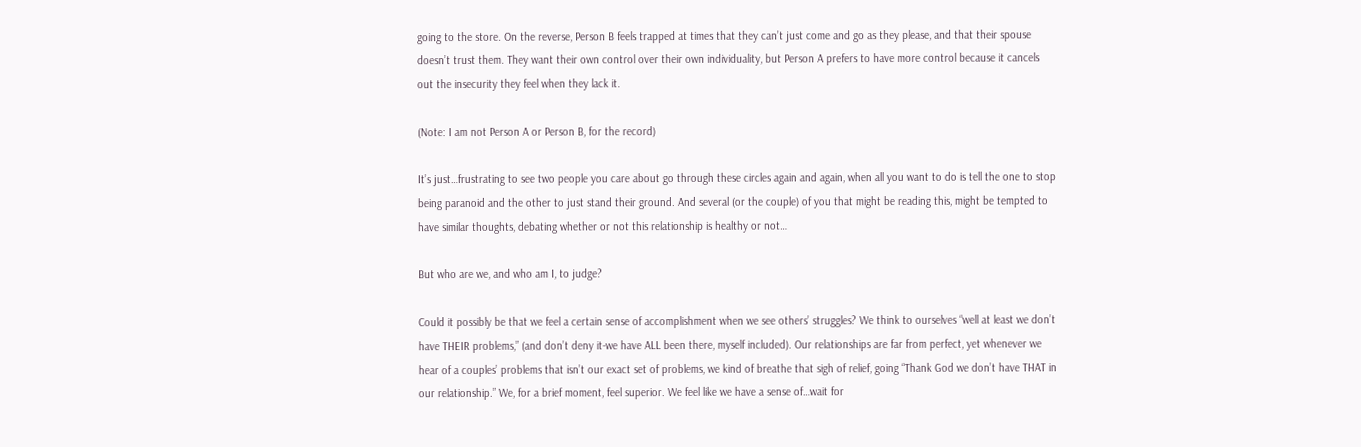going to the store. On the reverse, Person B feels trapped at times that they can’t just come and go as they please, and that their spouse doesn’t trust them. They want their own control over their own individuality, but Person A prefers to have more control because it cancels out the insecurity they feel when they lack it.

(Note: I am not Person A or Person B, for the record)

It’s just…frustrating to see two people you care about go through these circles again and again, when all you want to do is tell the one to stop being paranoid and the other to just stand their ground. And several (or the couple) of you that might be reading this, might be tempted to have similar thoughts, debating whether or not this relationship is healthy or not…

But who are we, and who am I, to judge?

Could it possibly be that we feel a certain sense of accomplishment when we see others’ struggles? We think to ourselves “well at least we don’t have THEIR problems,” (and don’t deny it-we have ALL been there, myself included). Our relationships are far from perfect, yet whenever we hear of a couples’ problems that isn’t our exact set of problems, we kind of breathe that sigh of relief, going “Thank God we don’t have THAT in our relationship.” We, for a brief moment, feel superior. We feel like we have a sense of…wait for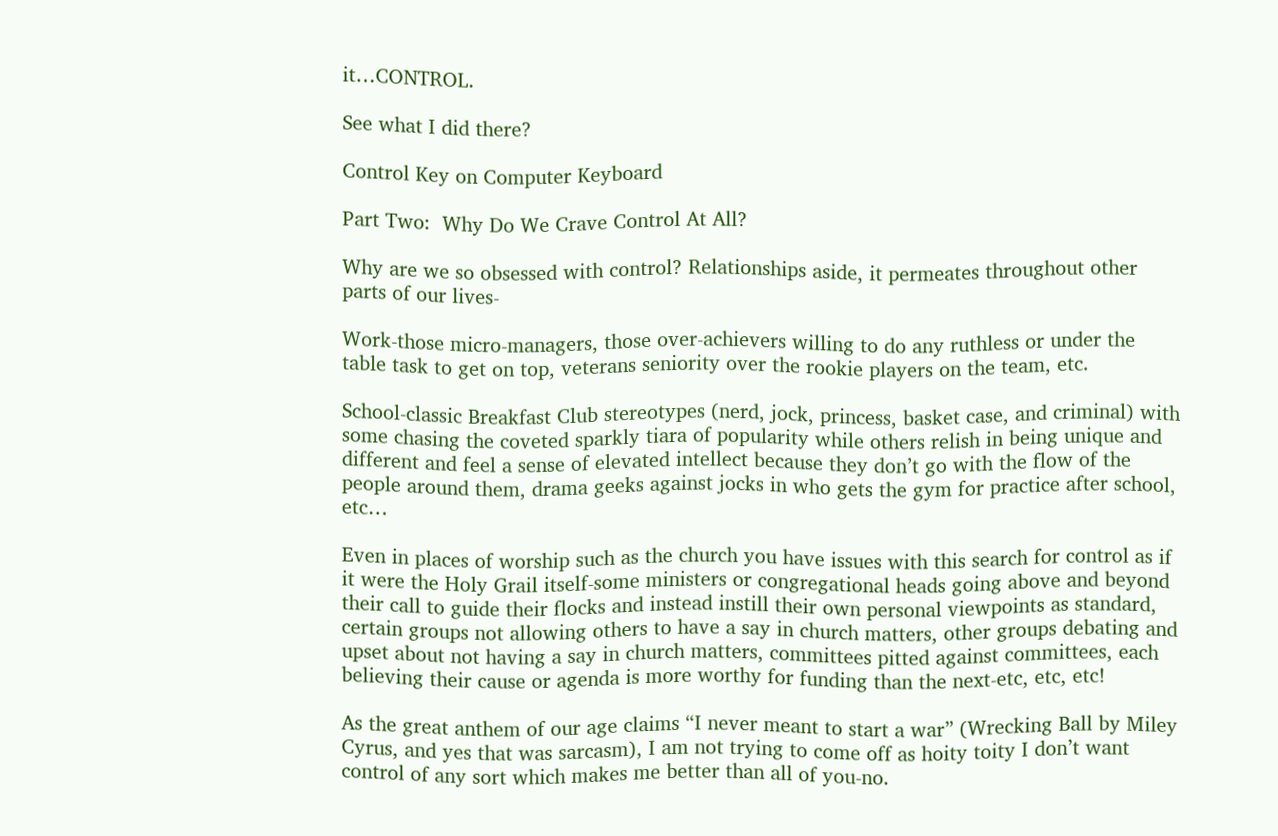it…CONTROL.

See what I did there?

Control Key on Computer Keyboard

Part Two:  Why Do We Crave Control At All?

Why are we so obsessed with control? Relationships aside, it permeates throughout other parts of our lives-

Work-those micro-managers, those over-achievers willing to do any ruthless or under the table task to get on top, veterans seniority over the rookie players on the team, etc.

School-classic Breakfast Club stereotypes (nerd, jock, princess, basket case, and criminal) with some chasing the coveted sparkly tiara of popularity while others relish in being unique and different and feel a sense of elevated intellect because they don’t go with the flow of the people around them, drama geeks against jocks in who gets the gym for practice after school, etc…

Even in places of worship such as the church you have issues with this search for control as if it were the Holy Grail itself-some ministers or congregational heads going above and beyond their call to guide their flocks and instead instill their own personal viewpoints as standard, certain groups not allowing others to have a say in church matters, other groups debating and upset about not having a say in church matters, committees pitted against committees, each believing their cause or agenda is more worthy for funding than the next-etc, etc, etc!

As the great anthem of our age claims “I never meant to start a war” (Wrecking Ball by Miley Cyrus, and yes that was sarcasm), I am not trying to come off as hoity toity I don’t want control of any sort which makes me better than all of you-no.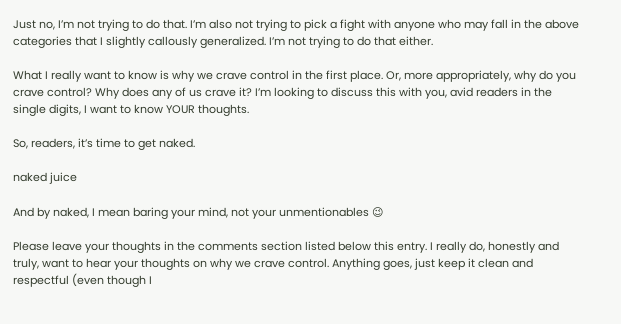Just no, I’m not trying to do that. I’m also not trying to pick a fight with anyone who may fall in the above categories that I slightly callously generalized. I’m not trying to do that either.

What I really want to know is why we crave control in the first place. Or, more appropriately, why do you crave control? Why does any of us crave it? I’m looking to discuss this with you, avid readers in the single digits, I want to know YOUR thoughts.

So, readers, it’s time to get naked.

naked juice

And by naked, I mean baring your mind, not your unmentionables 😉

Please leave your thoughts in the comments section listed below this entry. I really do, honestly and truly, want to hear your thoughts on why we crave control. Anything goes, just keep it clean and respectful (even though I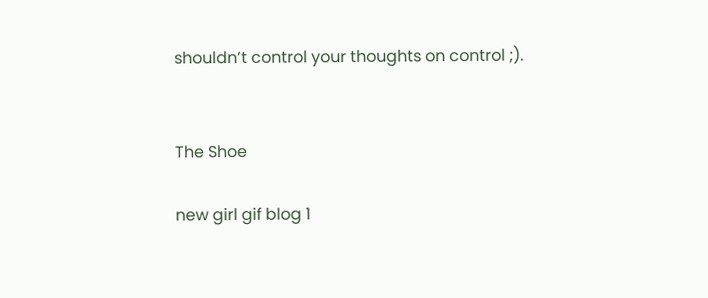shouldn’t control your thoughts on control ;).


The Shoe

new girl gif blog 1